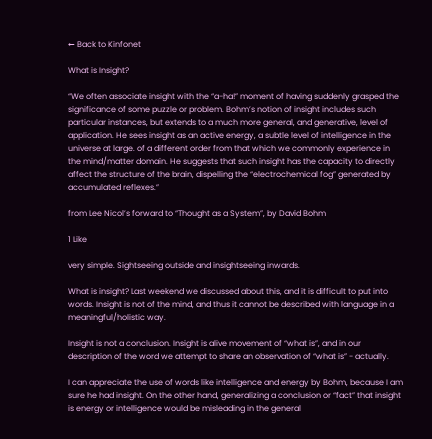← Back to Kinfonet

What is Insight?

“We often associate insight with the “a-ha!” moment of having suddenly grasped the significance of some puzzle or problem. Bohm’s notion of insight includes such particular instances, but extends to a much more general, and generative, level of application. He sees insight as an active energy, a subtle level of intelligence in the universe at large. of a different order from that which we commonly experience in the mind/matter domain. He suggests that such insight has the capacity to directly affect the structure of the brain, dispelling the “electrochemical fog” generated by accumulated reflexes.”

from Lee Nicol’s forward to “Thought as a System”, by David Bohm

1 Like

very simple. Sightseeing outside and insightseeing inwards.

What is insight? Last weekend we discussed about this, and it is difficult to put into words. Insight is not of the mind, and thus it cannot be described with language in a meaningful/holistic way.

Insight is not a conclusion. Insight is alive movement of “what is”, and in our description of the word we attempt to share an observation of “what is” - actually.

I can appreciate the use of words like intelligence and energy by Bohm, because I am sure he had insight. On the other hand, generalizing a conclusion or “fact” that insight is energy or intelligence would be misleading in the general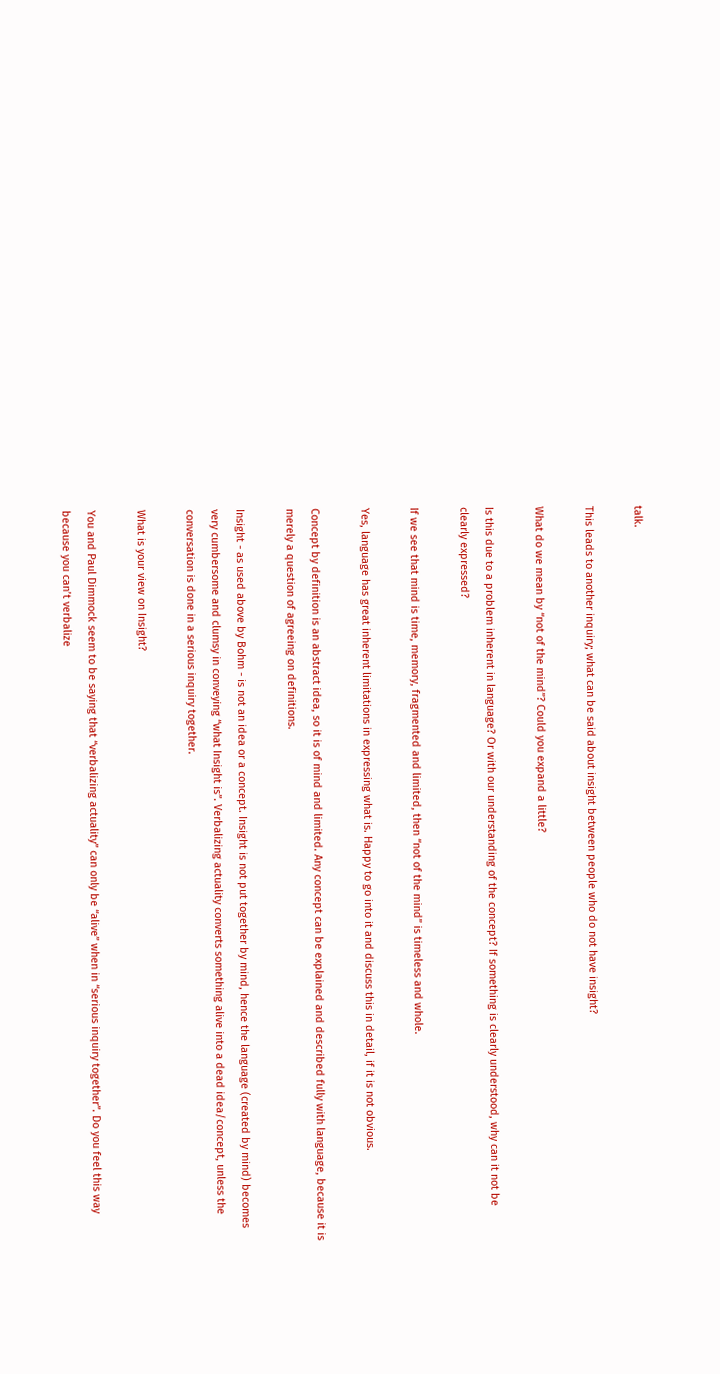talk.

This leads to another inquiry; what can be said about insight between people who do not have insight?

What do we mean by “not of the mind”? Could you expand a little?

Is this due to a problem inherent in language? Or with our understanding of the concept? If something is clearly understood, why can it not be clearly expressed?

If we see that mind is time, memory, fragmented and limited, then “not of the mind” is timeless and whole.

Yes, language has great inherent limitations in expressing what is. Happy to go into it and discuss this in detail, if it is not obvious.

Concept by definition is an abstract idea, so it is of mind and limited. Any concept can be explained and described fully with language, because it is merely a question of agreeing on definitions.

Insight - as used above by Bohm - is not an idea or a concept. Insight is not put together by mind, hence the language (created by mind) becomes very cumbersome and clumsy in conveying “what Insight is”. Verbalizing actuality converts something alive into a dead idea/concept, unless the conversation is done in a serious inquiry together.

What is your view on Insight?

You and Paul Dimmock seem to be saying that “verbalizing actuality” can only be “alive” when in “serious inquiry together”. Do you feel this way because you can’t verbalize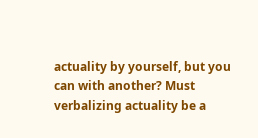actuality by yourself, but you can with another? Must verbalizing actuality be a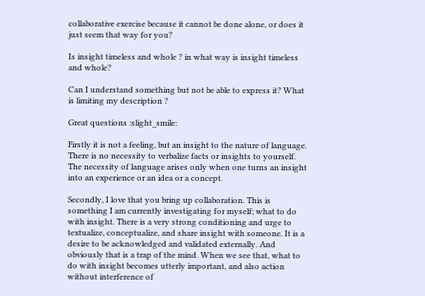collaborative exercise because it cannot be done alone, or does it just seem that way for you?

Is insight timeless and whole ? in what way is insight timeless and whole?

Can I understand something but not be able to express it? What is limiting my description ?

Great questions :slight_smile:

Firstly it is not a feeling, but an insight to the nature of language. There is no necessity to verbalize facts or insights to yourself. The necessity of language arises only when one turns an insight into an experience or an idea or a concept.

Secondly, I love that you bring up collaboration. This is something I am currently investigating for myself; what to do with insight. There is a very strong conditioning and urge to textualize, conceptualize, and share insight with someone. It is a desire to be acknowledged and validated externally. And obviously that is a trap of the mind. When we see that, what to do with insight becomes utterly important, and also action without interference of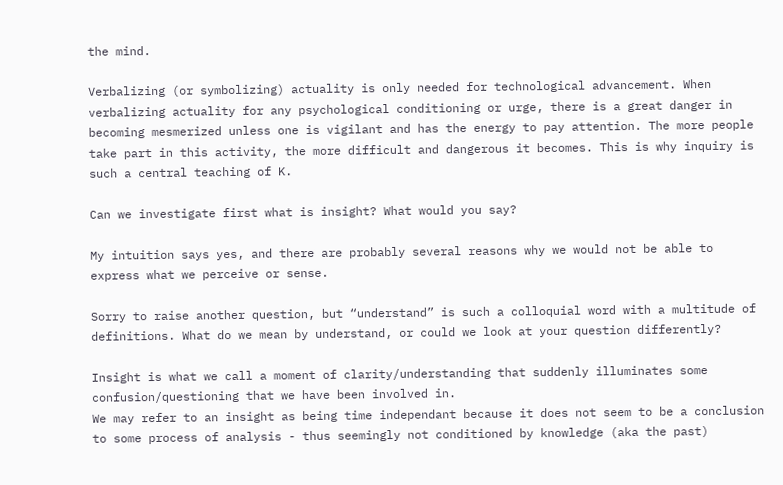the mind.

Verbalizing (or symbolizing) actuality is only needed for technological advancement. When verbalizing actuality for any psychological conditioning or urge, there is a great danger in becoming mesmerized unless one is vigilant and has the energy to pay attention. The more people take part in this activity, the more difficult and dangerous it becomes. This is why inquiry is such a central teaching of K.

Can we investigate first what is insight? What would you say?

My intuition says yes, and there are probably several reasons why we would not be able to express what we perceive or sense.

Sorry to raise another question, but “understand” is such a colloquial word with a multitude of definitions. What do we mean by understand, or could we look at your question differently?

Insight is what we call a moment of clarity/understanding that suddenly illuminates some confusion/questioning that we have been involved in.
We may refer to an insight as being time independant because it does not seem to be a conclusion to some process of analysis - thus seemingly not conditioned by knowledge (aka the past)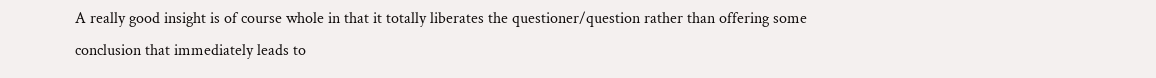A really good insight is of course whole in that it totally liberates the questioner/question rather than offering some conclusion that immediately leads to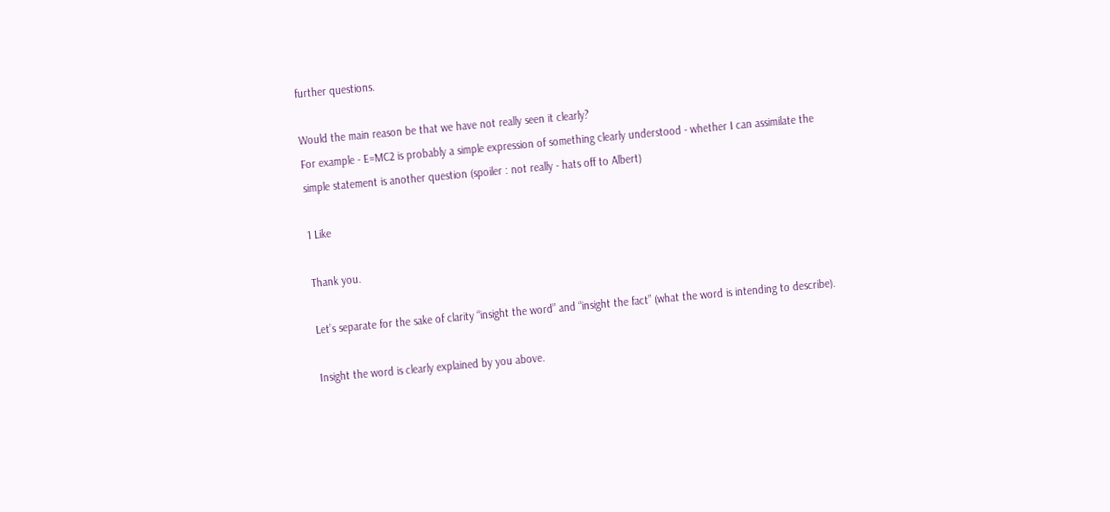further questions.

Would the main reason be that we have not really seen it clearly?
For example - E=MC2 is probably a simple expression of something clearly understood - whether I can assimilate the simple statement is another question (spoiler : not really - hats off to Albert)

1 Like

Thank you.

Let’s separate for the sake of clarity “insight the word” and “insight the fact” (what the word is intending to describe).

Insight the word is clearly explained by you above.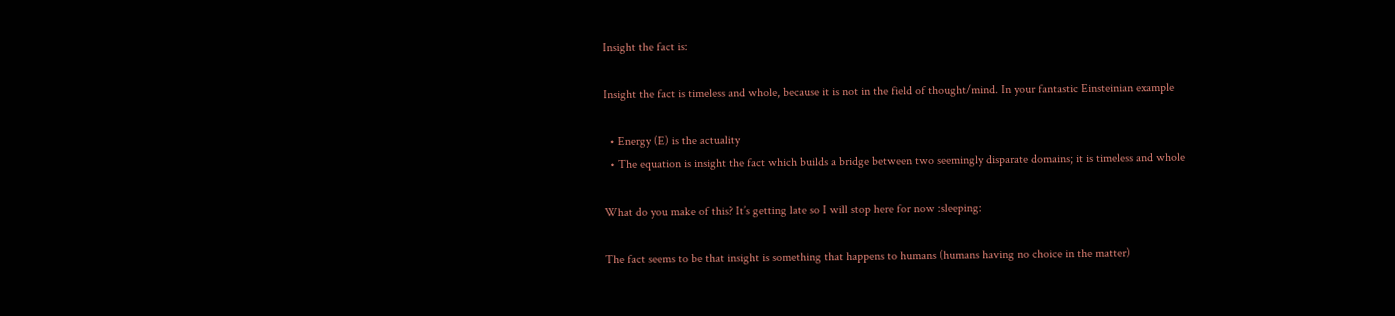Insight the fact is:

Insight the fact is timeless and whole, because it is not in the field of thought/mind. In your fantastic Einsteinian example

  • Energy (E) is the actuality
  • The equation is insight the fact which builds a bridge between two seemingly disparate domains; it is timeless and whole

What do you make of this? It’s getting late so I will stop here for now :sleeping:

The fact seems to be that insight is something that happens to humans (humans having no choice in the matter)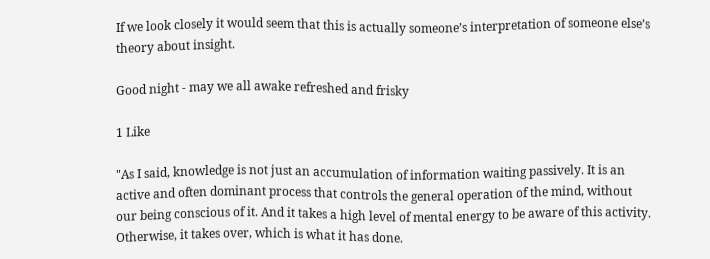If we look closely it would seem that this is actually someone’s interpretation of someone else’s theory about insight.

Good night - may we all awake refreshed and frisky

1 Like

"As I said, knowledge is not just an accumulation of information waiting passively. It is an active and often dominant process that controls the general operation of the mind, without our being conscious of it. And it takes a high level of mental energy to be aware of this activity. Otherwise, it takes over, which is what it has done.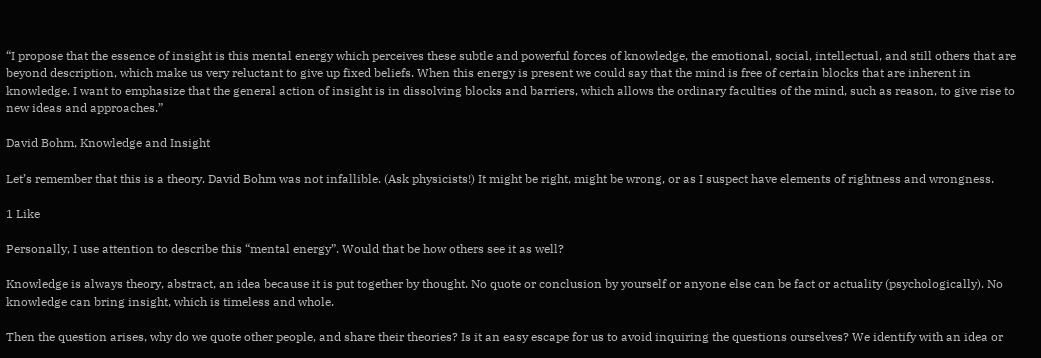“I propose that the essence of insight is this mental energy which perceives these subtle and powerful forces of knowledge, the emotional, social, intellectual, and still others that are beyond description, which make us very reluctant to give up fixed beliefs. When this energy is present we could say that the mind is free of certain blocks that are inherent in knowledge. I want to emphasize that the general action of insight is in dissolving blocks and barriers, which allows the ordinary faculties of the mind, such as reason, to give rise to new ideas and approaches.”

David Bohm, Knowledge and Insight

Let’s remember that this is a theory. David Bohm was not infallible. (Ask physicists!) It might be right, might be wrong, or as I suspect have elements of rightness and wrongness.

1 Like

Personally, I use attention to describe this “mental energy”. Would that be how others see it as well?

Knowledge is always theory, abstract, an idea because it is put together by thought. No quote or conclusion by yourself or anyone else can be fact or actuality (psychologically). No knowledge can bring insight, which is timeless and whole.

Then the question arises, why do we quote other people, and share their theories? Is it an easy escape for us to avoid inquiring the questions ourselves? We identify with an idea or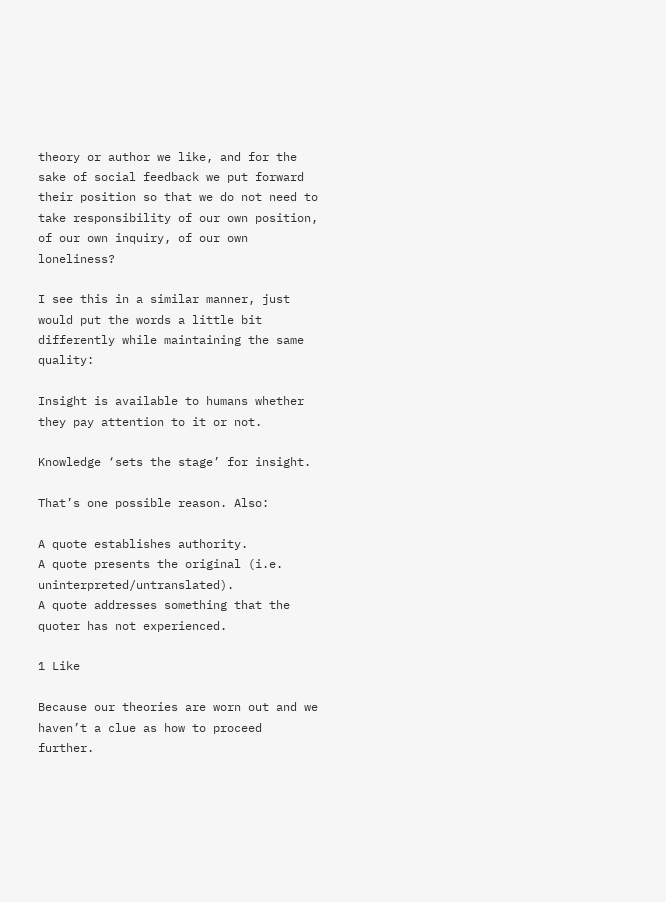theory or author we like, and for the sake of social feedback we put forward their position so that we do not need to take responsibility of our own position, of our own inquiry, of our own loneliness?

I see this in a similar manner, just would put the words a little bit differently while maintaining the same quality:

Insight is available to humans whether they pay attention to it or not.

Knowledge ‘sets the stage’ for insight.

That’s one possible reason. Also:

A quote establishes authority.
A quote presents the original (i.e. uninterpreted/untranslated).
A quote addresses something that the quoter has not experienced.

1 Like

Because our theories are worn out and we haven’t a clue as how to proceed further.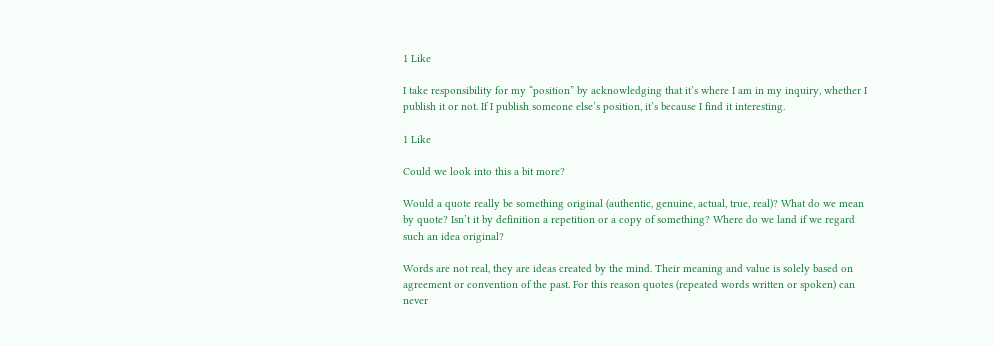1 Like

I take responsibility for my “position” by acknowledging that it’s where I am in my inquiry, whether I publish it or not. If I publish someone else’s position, it’s because I find it interesting.

1 Like

Could we look into this a bit more?

Would a quote really be something original (authentic, genuine, actual, true, real)? What do we mean by quote? Isn’t it by definition a repetition or a copy of something? Where do we land if we regard such an idea original?

Words are not real, they are ideas created by the mind. Their meaning and value is solely based on agreement or convention of the past. For this reason quotes (repeated words written or spoken) can never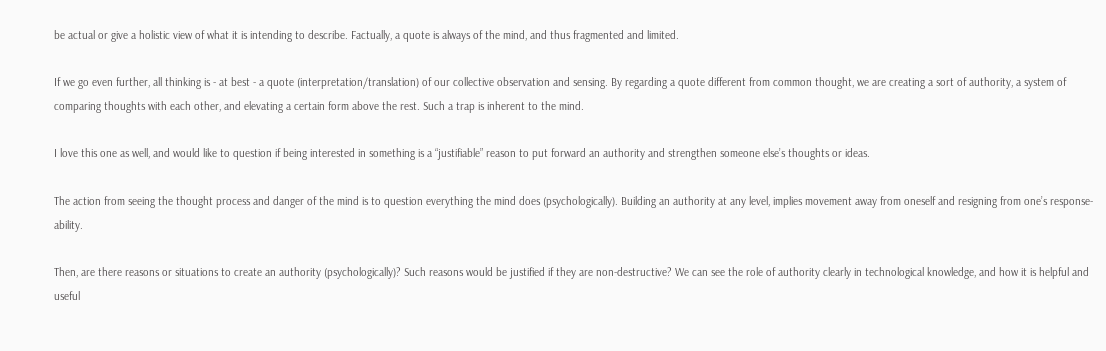be actual or give a holistic view of what it is intending to describe. Factually, a quote is always of the mind, and thus fragmented and limited.

If we go even further, all thinking is - at best - a quote (interpretation/translation) of our collective observation and sensing. By regarding a quote different from common thought, we are creating a sort of authority, a system of comparing thoughts with each other, and elevating a certain form above the rest. Such a trap is inherent to the mind.

I love this one as well, and would like to question if being interested in something is a “justifiable” reason to put forward an authority and strengthen someone else’s thoughts or ideas.

The action from seeing the thought process and danger of the mind is to question everything the mind does (psychologically). Building an authority at any level, implies movement away from oneself and resigning from one’s response-ability.

Then, are there reasons or situations to create an authority (psychologically)? Such reasons would be justified if they are non-destructive? We can see the role of authority clearly in technological knowledge, and how it is helpful and useful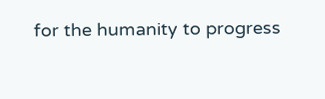for the humanity to progress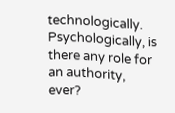technologically. Psychologically, is there any role for an authority, ever?